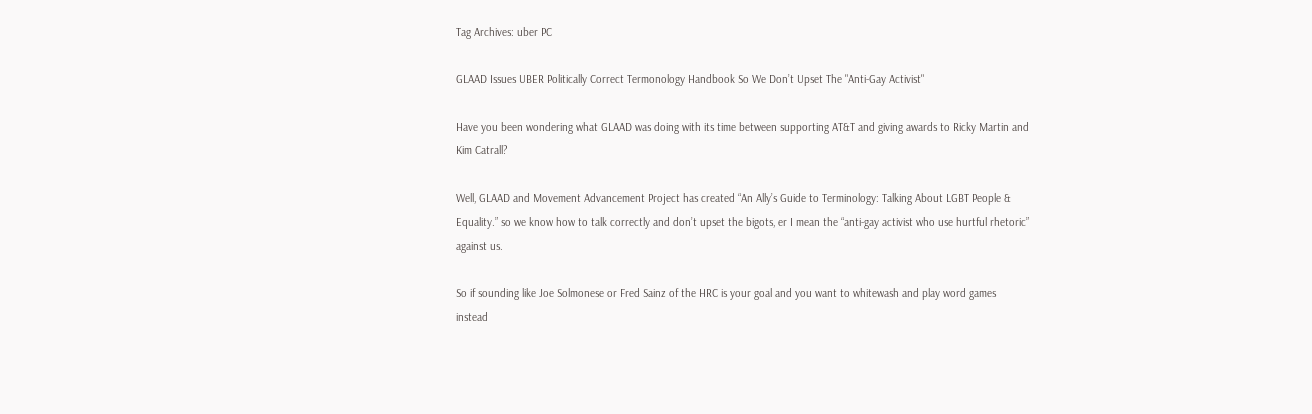Tag Archives: uber PC

GLAAD Issues UBER Politically Correct Termonology Handbook So We Don’t Upset The "Anti-Gay Activist"

Have you been wondering what GLAAD was doing with its time between supporting AT&T and giving awards to Ricky Martin and Kim Catrall?

Well, GLAAD and Movement Advancement Project has created “An Ally’s Guide to Terminology: Talking About LGBT People & Equality.” so we know how to talk correctly and don’t upset the bigots, er I mean the “anti-gay activist who use hurtful rhetoric” against us.

So if sounding like Joe Solmonese or Fred Sainz of the HRC is your goal and you want to whitewash and play word games instead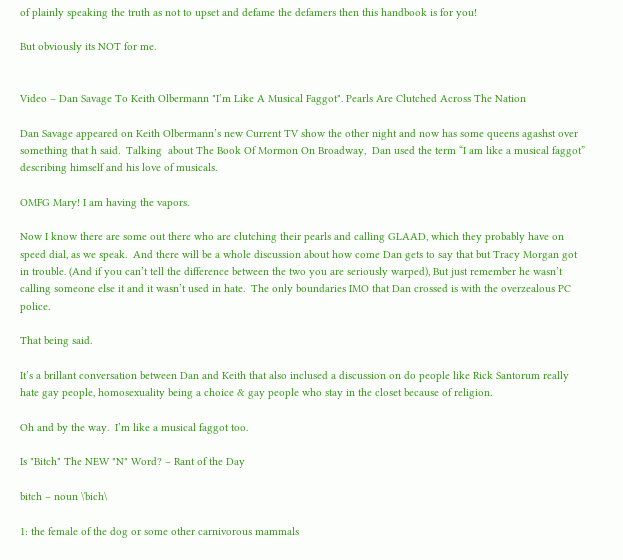of plainly speaking the truth as not to upset and defame the defamers then this handbook is for you!

But obviously its NOT for me.


Video – Dan Savage To Keith Olbermann "I’m Like A Musical Faggot". Pearls Are Clutched Across The Nation

Dan Savage appeared on Keith Olbermann’s new Current TV show the other night and now has some queens agashst over something that h said.  Talking  about The Book Of Mormon On Broadway,  Dan used the term “I am like a musical faggot” describing himself and his love of musicals.

OMFG Mary! I am having the vapors.

Now I know there are some out there who are clutching their pearls and calling GLAAD, which they probably have on speed dial, as we speak.  And there will be a whole discussion about how come Dan gets to say that but Tracy Morgan got in trouble. (And if you can’t tell the difference between the two you are seriously warped), But just remember he wasn’t calling someone else it and it wasn’t used in hate.  The only boundaries IMO that Dan crossed is with the overzealous PC police.

That being said.

It’s a brillant conversation between Dan and Keith that also inclused a discussion on do people like Rick Santorum really hate gay people, homosexuality being a choice & gay people who stay in the closet because of religion.

Oh and by the way.  I’m like a musical faggot too.

Is "Bitch" The NEW "N" Word? – Rant of the Day

bitch – noun \ˈbich\

1: the female of the dog or some other carnivorous mammals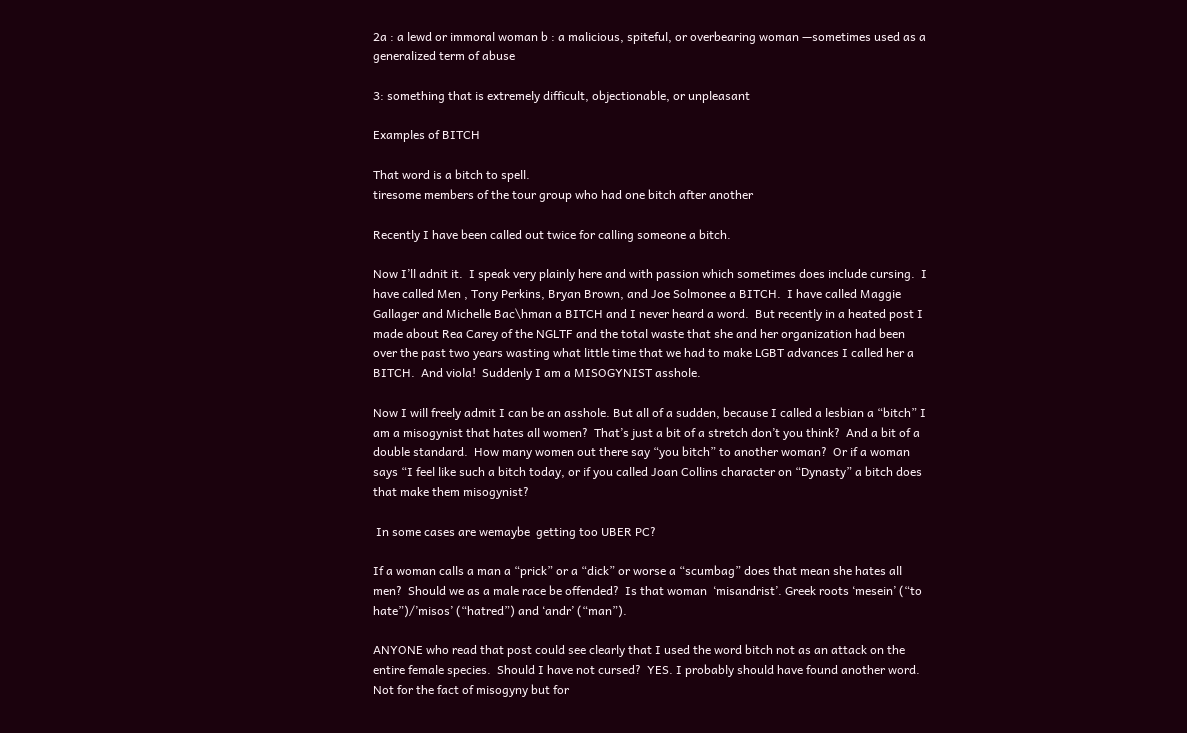2a : a lewd or immoral woman b : a malicious, spiteful, or overbearing woman —sometimes used as a generalized term of abuse

3: something that is extremely difficult, objectionable, or unpleasant

Examples of BITCH

That word is a bitch to spell.
tiresome members of the tour group who had one bitch after another

Recently I have been called out twice for calling someone a bitch.

Now I’ll adnit it.  I speak very plainly here and with passion which sometimes does include cursing.  I have called Men , Tony Perkins, Bryan Brown, and Joe Solmonee a BITCH.  I have called Maggie Gallager and Michelle Bac\hman a BITCH and I never heard a word.  But recently in a heated post I made about Rea Carey of the NGLTF and the total waste that she and her organization had been over the past two years wasting what little time that we had to make LGBT advances I called her a BITCH.  And viola!  Suddenly I am a MISOGYNIST asshole.

Now I will freely admit I can be an asshole. But all of a sudden, because I called a lesbian a “bitch” I am a misogynist that hates all women?  That’s just a bit of a stretch don’t you think?  And a bit of a double standard.  How many women out there say “you bitch” to another woman?  Or if a woman says “I feel like such a bitch today, or if you called Joan Collins character on “Dynasty” a bitch does that make them misogynist?

 In some cases are wemaybe  getting too UBER PC?

If a woman calls a man a “prick” or a “dick” or worse a “scumbag” does that mean she hates all men?  Should we as a male race be offended?  Is that woman  ‘misandrist’. Greek roots ‘mesein’ (“to hate”)/’misos’ (“hatred”) and ‘andr’ (“man”).

ANYONE who read that post could see clearly that I used the word bitch not as an attack on the entire female species.  Should I have not cursed?  YES. I probably should have found another word.  Not for the fact of misogyny but for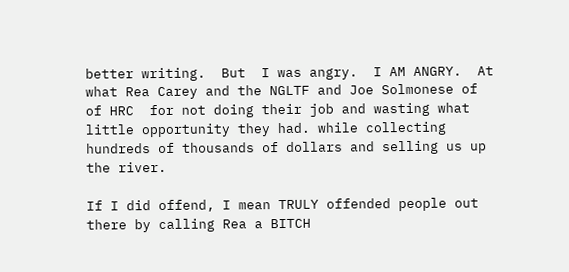better writing.  But  I was angry.  I AM ANGRY.  At what Rea Carey and the NGLTF and Joe Solmonese of of HRC  for not doing their job and wasting what little opportunity they had. while collecting hundreds of thousands of dollars and selling us up the river.

If I did offend, I mean TRULY offended people out there by calling Rea a BITCH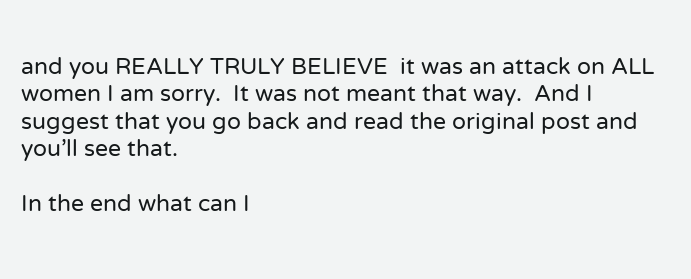and you REALLY TRULY BELIEVE  it was an attack on ALL women I am sorry.  It was not meant that way.  And I suggest that you go back and read the original post and you’ll see that.

In the end what can I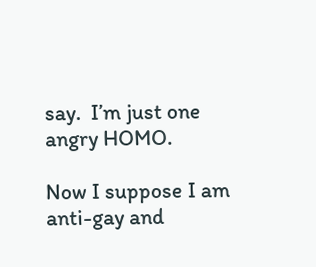say.  I’m just one angry HOMO.

Now I suppose I am anti-gay and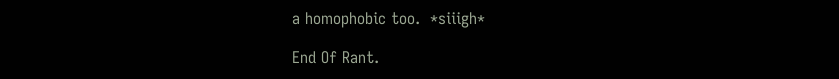a homophobic too.  *siiigh*

End Of Rant.